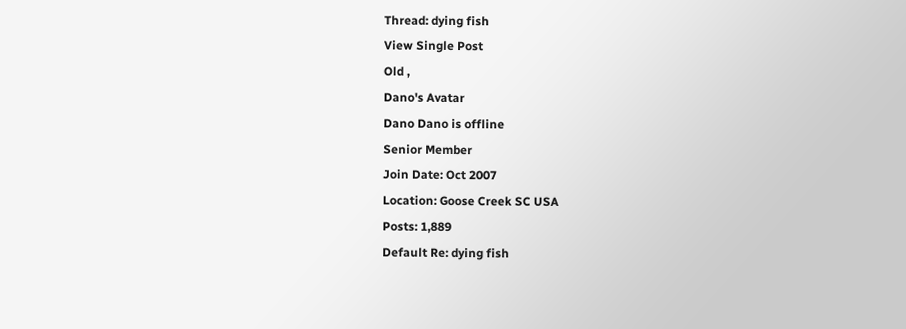Thread: dying fish
View Single Post
Old ,
Dano's Avatar
Dano Dano is offline
Senior Member
Join Date: Oct 2007
Location: Goose Creek SC USA
Posts: 1,889
Default Re: dying fish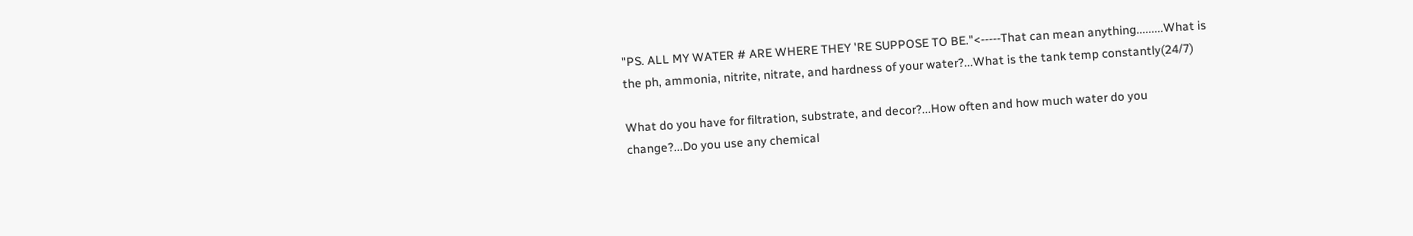"PS. ALL MY WATER # ARE WHERE THEY 'RE SUPPOSE TO BE."<-----That can mean anything.........What is the ph, ammonia, nitrite, nitrate, and hardness of your water?...What is the tank temp constantly(24/7)

What do you have for filtration, substrate, and decor?...How often and how much water do you change?...Do you use any chemical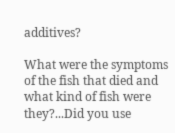additives?

What were the symptoms of the fish that died and what kind of fish were they?...Did you use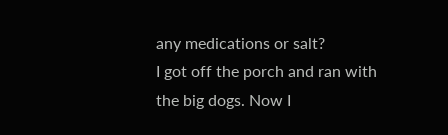any medications or salt?
I got off the porch and ran with the big dogs. Now I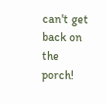can't get back on the porch!